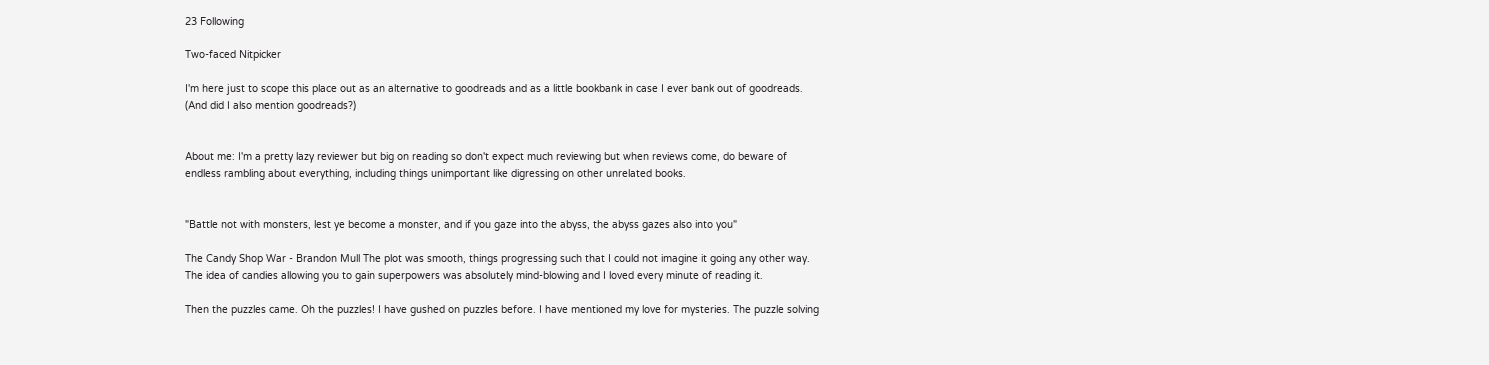23 Following

Two-faced Nitpicker

I'm here just to scope this place out as an alternative to goodreads and as a little bookbank in case I ever bank out of goodreads. (And did I also mention goodreads?)


About me: I'm a pretty lazy reviewer but big on reading so don't expect much reviewing but when reviews come, do beware of endless rambling about everything, including things unimportant like digressing on other unrelated books.


"Battle not with monsters, lest ye become a monster, and if you gaze into the abyss, the abyss gazes also into you"

The Candy Shop War - Brandon Mull The plot was smooth, things progressing such that I could not imagine it going any other way. The idea of candies allowing you to gain superpowers was absolutely mind-blowing and I loved every minute of reading it.

Then the puzzles came. Oh the puzzles! I have gushed on puzzles before. I have mentioned my love for mysteries. The puzzle solving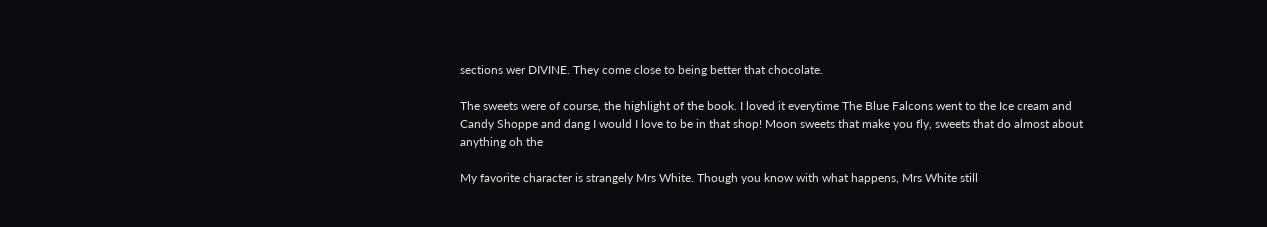sections wer DIVINE. They come close to being better that chocolate.

The sweets were of course, the highlight of the book. I loved it everytime The Blue Falcons went to the Ice cream and Candy Shoppe and dang I would I love to be in that shop! Moon sweets that make you fly, sweets that do almost about anything oh the

My favorite character is strangely Mrs White. Though you know with what happens, Mrs White still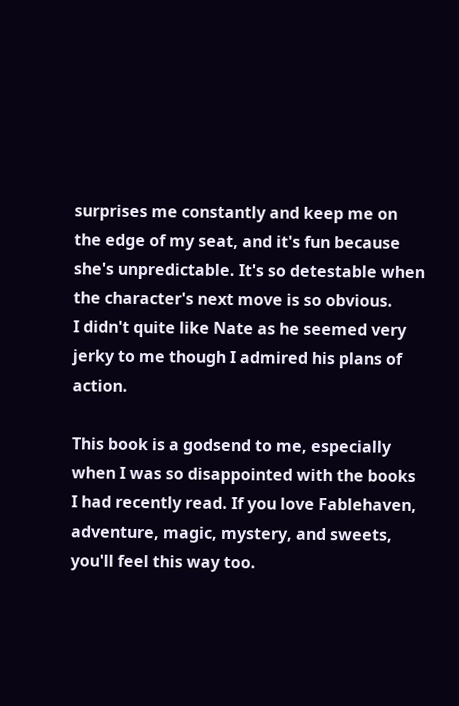surprises me constantly and keep me on the edge of my seat, and it's fun because she's unpredictable. It's so detestable when the character's next move is so obvious.
I didn't quite like Nate as he seemed very jerky to me though I admired his plans of action.

This book is a godsend to me, especially when I was so disappointed with the books I had recently read. If you love Fablehaven, adventure, magic, mystery, and sweets, you'll feel this way too.